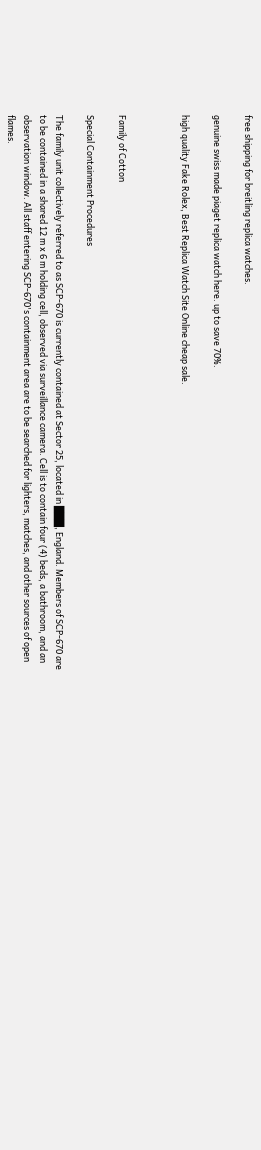free shipping for breitling replica watches.

genuine swiss made piaget replica watch here. up to save 70%.

high quality Fake Rolex, Best Replica Watch Site Online cheap sale.



Family of Cotton

Special Containment Procedures

The family unit collectively referred to as SCP-670 is currently contained at Sector 25, located in ███, England. Members of SCP-670 are to be contained in a shared 12 m x 6 m holding cell, observed via surveillance camera. Cell is to contain four (4) beds, a bathroom, and an observation window. All staff entering SCP-670's containment area are to be searched for lighters, matches, and other sources of open flames.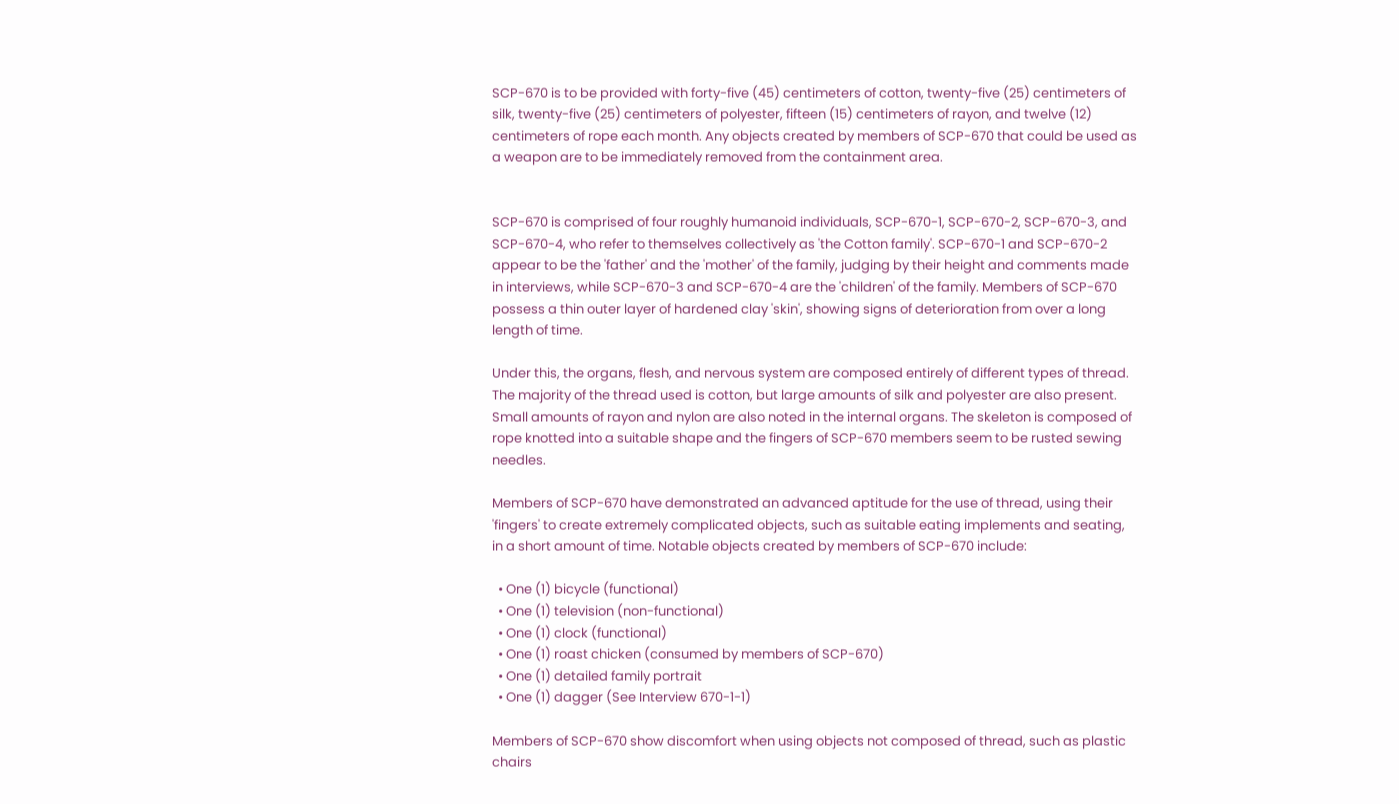SCP-670 is to be provided with forty-five (45) centimeters of cotton, twenty-five (25) centimeters of silk, twenty-five (25) centimeters of polyester, fifteen (15) centimeters of rayon, and twelve (12) centimeters of rope each month. Any objects created by members of SCP-670 that could be used as a weapon are to be immediately removed from the containment area.


SCP-670 is comprised of four roughly humanoid individuals, SCP-670-1, SCP-670-2, SCP-670-3, and SCP-670-4, who refer to themselves collectively as 'the Cotton family'. SCP-670-1 and SCP-670-2 appear to be the 'father' and the 'mother' of the family, judging by their height and comments made in interviews, while SCP-670-3 and SCP-670-4 are the 'children' of the family. Members of SCP-670 possess a thin outer layer of hardened clay 'skin', showing signs of deterioration from over a long length of time.

Under this, the organs, flesh, and nervous system are composed entirely of different types of thread. The majority of the thread used is cotton, but large amounts of silk and polyester are also present. Small amounts of rayon and nylon are also noted in the internal organs. The skeleton is composed of rope knotted into a suitable shape and the fingers of SCP-670 members seem to be rusted sewing needles.

Members of SCP-670 have demonstrated an advanced aptitude for the use of thread, using their 'fingers' to create extremely complicated objects, such as suitable eating implements and seating, in a short amount of time. Notable objects created by members of SCP-670 include:

  • One (1) bicycle (functional)
  • One (1) television (non-functional)
  • One (1) clock (functional)
  • One (1) roast chicken (consumed by members of SCP-670)
  • One (1) detailed family portrait
  • One (1) dagger (See Interview 670-1-1)

Members of SCP-670 show discomfort when using objects not composed of thread, such as plastic chairs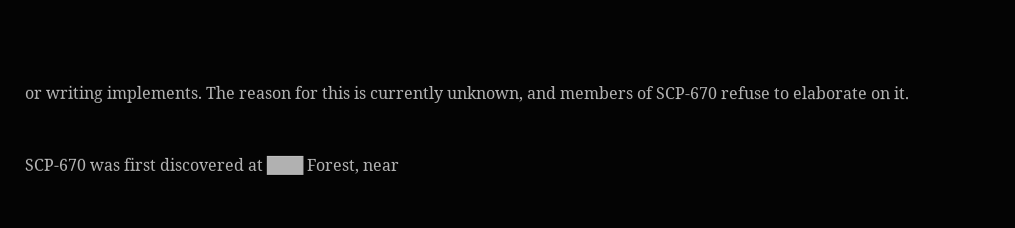or writing implements. The reason for this is currently unknown, and members of SCP-670 refuse to elaborate on it.

SCP-670 was first discovered at ███ Forest, near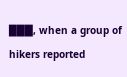███, when a group of hikers reported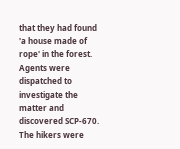that they had found 'a house made of rope' in the forest. Agents were dispatched to investigate the matter and discovered SCP-670. The hikers were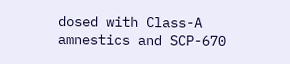dosed with Class-A amnestics and SCP-670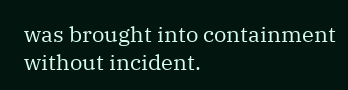was brought into containment without incident.